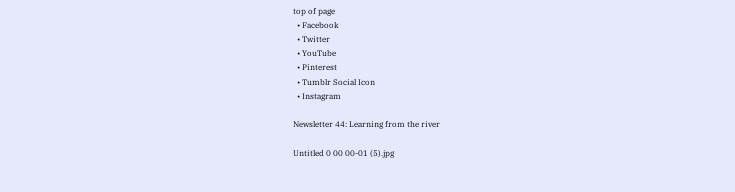top of page
  • Facebook
  • Twitter
  • YouTube
  • Pinterest
  • Tumblr Social Icon
  • Instagram

Newsletter 44: Learning from the river

Untitled 0 00 00-01 (5).jpg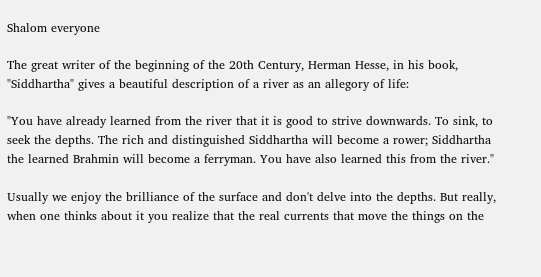Shalom everyone

The great writer of the beginning of the 20th Century, Herman Hesse, in his book, "Siddhartha" gives a beautiful description of a river as an allegory of life:

"You have already learned from the river that it is good to strive downwards. To sink, to seek the depths. The rich and distinguished Siddhartha will become a rower; Siddhartha the learned Brahmin will become a ferryman. You have also learned this from the river."

Usually we enjoy the brilliance of the surface and don't delve into the depths. But really, when one thinks about it you realize that the real currents that move the things on the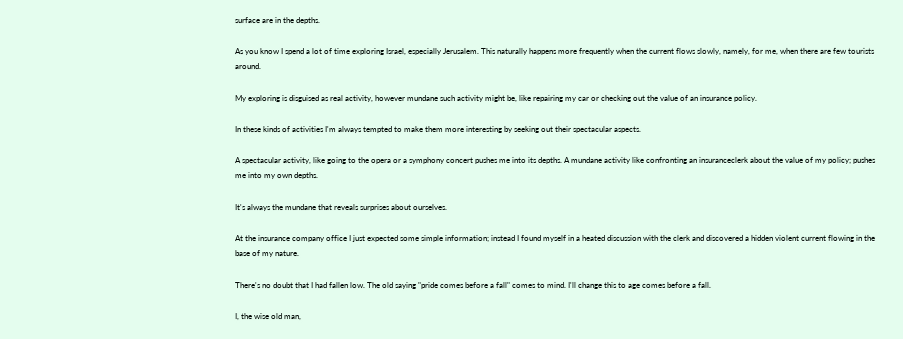surface are in the depths.

As you know I spend a lot of time exploring Israel, especially Jerusalem. This naturally happens more frequently when the current flows slowly, namely, for me, when there are few tourists around.

My exploring is disguised as real activity, however mundane such activity might be, like repairing my car or checking out the value of an insurance policy.

In these kinds of activities I'm always tempted to make them more interesting by seeking out their spectacular aspects.

A spectacular activity, like going to the opera or a symphony concert pushes me into its depths. A mundane activity like confronting an insuranceclerk about the value of my policy; pushes me into my own depths.

It's always the mundane that reveals surprises about ourselves.

At the insurance company office I just expected some simple information; instead I found myself in a heated discussion with the clerk and discovered a hidden violent current flowing in the base of my nature.

There's no doubt that I had fallen low. The old saying "pride comes before a fall" comes to mind. I'll change this to age comes before a fall.

I, the wise old man,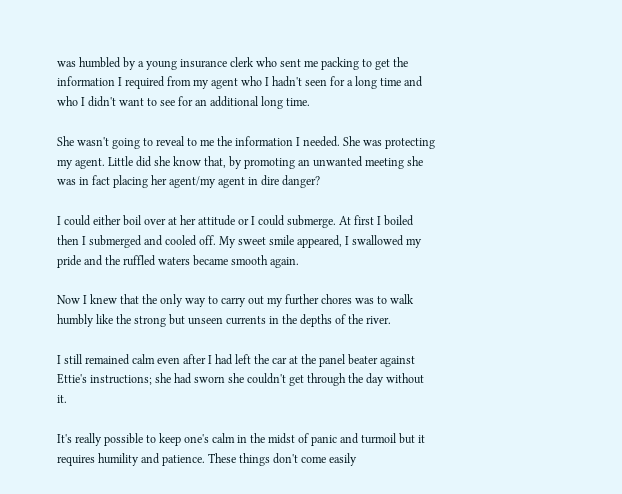was humbled by a young insurance clerk who sent me packing to get the information I required from my agent who I hadn't seen for a long time and who I didn't want to see for an additional long time.

She wasn't going to reveal to me the information I needed. She was protecting my agent. Little did she know that, by promoting an unwanted meeting she was in fact placing her agent/my agent in dire danger?

I could either boil over at her attitude or I could submerge. At first I boiled then I submerged and cooled off. My sweet smile appeared, I swallowed my pride and the ruffled waters became smooth again.

Now I knew that the only way to carry out my further chores was to walk humbly like the strong but unseen currents in the depths of the river.

I still remained calm even after I had left the car at the panel beater against Ettie's instructions; she had sworn she couldn't get through the day without it.

It's really possible to keep one's calm in the midst of panic and turmoil but it requires humility and patience. These things don't come easily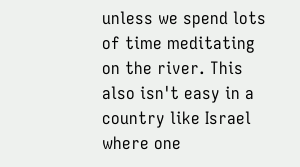unless we spend lots of time meditating on the river. This also isn't easy in a country like Israel where one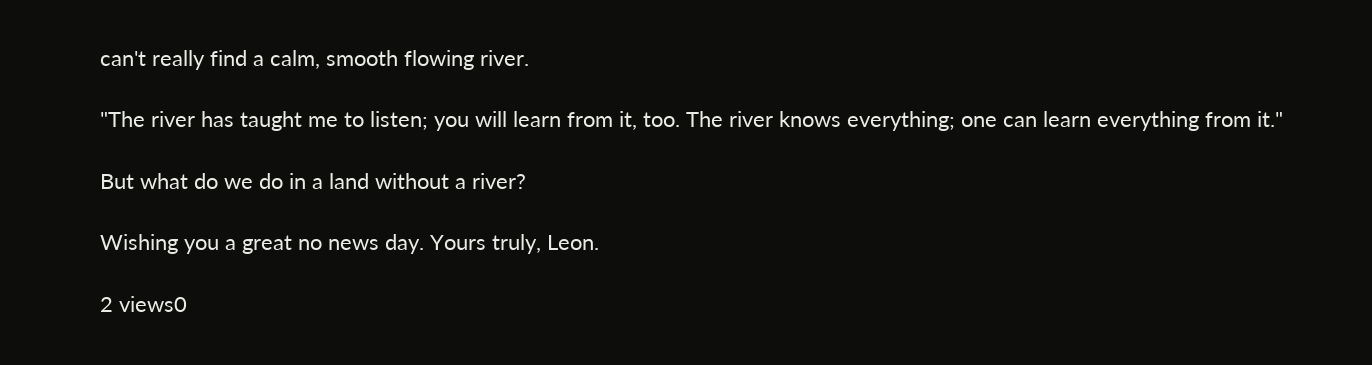can't really find a calm, smooth flowing river.

"The river has taught me to listen; you will learn from it, too. The river knows everything; one can learn everything from it."

But what do we do in a land without a river?

Wishing you a great no news day. Yours truly, Leon.

2 views0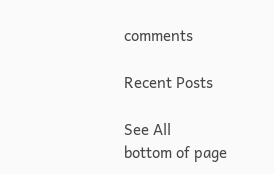comments

Recent Posts

See All
bottom of page